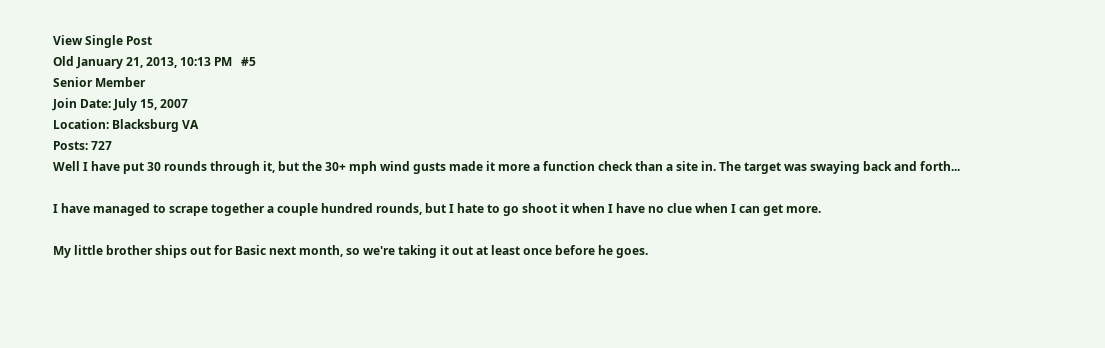View Single Post
Old January 21, 2013, 10:13 PM   #5
Senior Member
Join Date: July 15, 2007
Location: Blacksburg VA
Posts: 727
Well I have put 30 rounds through it, but the 30+ mph wind gusts made it more a function check than a site in. The target was swaying back and forth...

I have managed to scrape together a couple hundred rounds, but I hate to go shoot it when I have no clue when I can get more.

My little brother ships out for Basic next month, so we're taking it out at least once before he goes.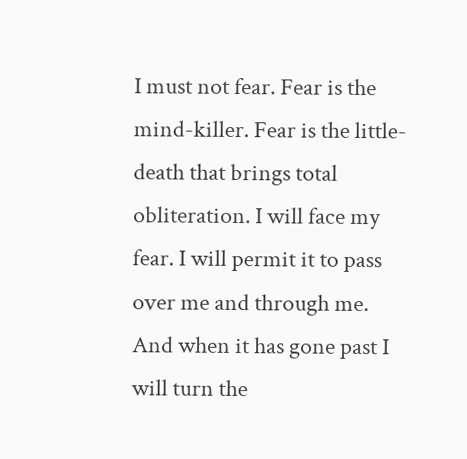I must not fear. Fear is the mind-killer. Fear is the little-death that brings total obliteration. I will face my fear. I will permit it to pass over me and through me. And when it has gone past I will turn the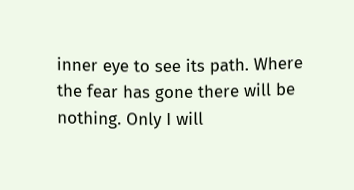inner eye to see its path. Where the fear has gone there will be nothing. Only I will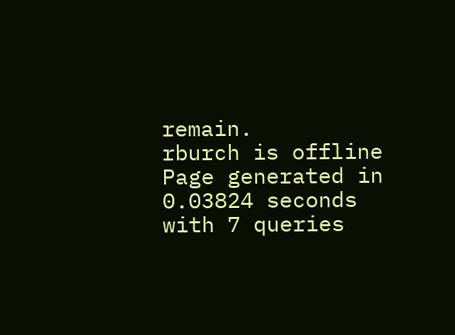remain.
rburch is offline
Page generated in 0.03824 seconds with 7 queries